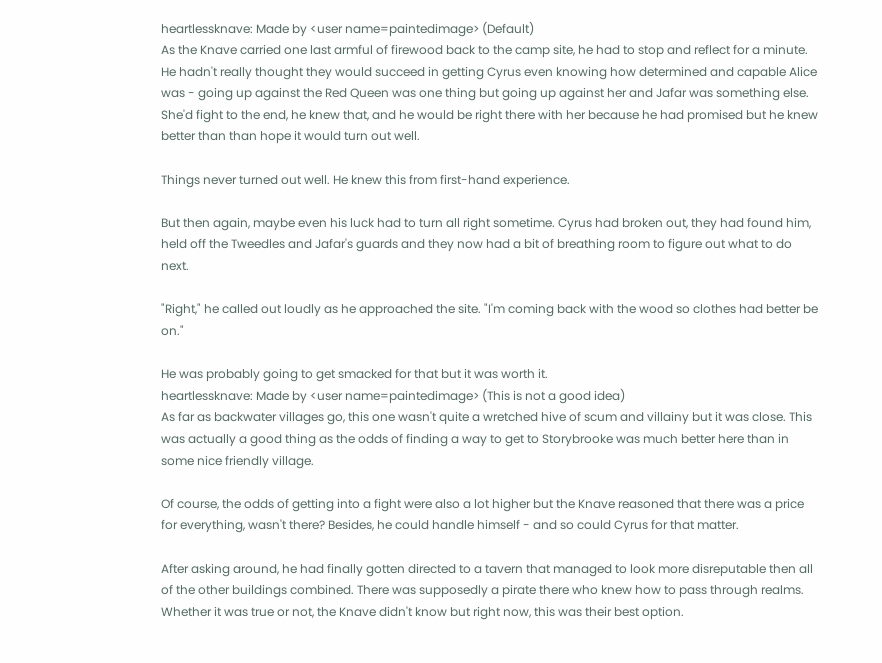heartlessknave: Made by <user name=paintedimage> (Default)
As the Knave carried one last armful of firewood back to the camp site, he had to stop and reflect for a minute. He hadn't really thought they would succeed in getting Cyrus even knowing how determined and capable Alice was - going up against the Red Queen was one thing but going up against her and Jafar was something else. She'd fight to the end, he knew that, and he would be right there with her because he had promised but he knew better than than hope it would turn out well.

Things never turned out well. He knew this from first-hand experience.

But then again, maybe even his luck had to turn all right sometime. Cyrus had broken out, they had found him, held off the Tweedles and Jafar's guards and they now had a bit of breathing room to figure out what to do next.

"Right," he called out loudly as he approached the site. "I'm coming back with the wood so clothes had better be on."

He was probably going to get smacked for that but it was worth it.
heartlessknave: Made by <user name=paintedimage> (This is not a good idea)
As far as backwater villages go, this one wasn't quite a wretched hive of scum and villainy but it was close. This was actually a good thing as the odds of finding a way to get to Storybrooke was much better here than in some nice friendly village.

Of course, the odds of getting into a fight were also a lot higher but the Knave reasoned that there was a price for everything, wasn't there? Besides, he could handle himself - and so could Cyrus for that matter.

After asking around, he had finally gotten directed to a tavern that managed to look more disreputable then all of the other buildings combined. There was supposedly a pirate there who knew how to pass through realms. Whether it was true or not, the Knave didn't know but right now, this was their best option.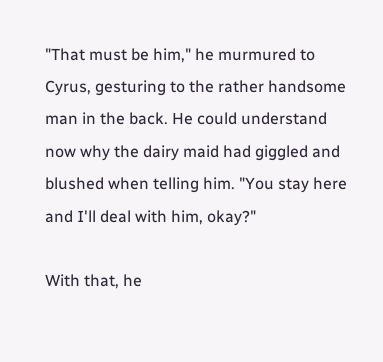"That must be him," he murmured to Cyrus, gesturing to the rather handsome man in the back. He could understand now why the dairy maid had giggled and blushed when telling him. "You stay here and I'll deal with him, okay?"

With that, he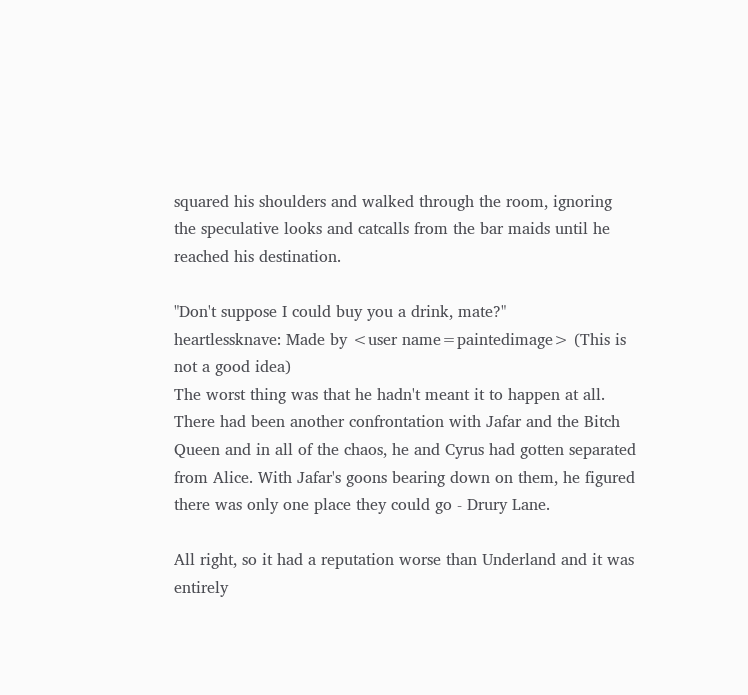squared his shoulders and walked through the room, ignoring the speculative looks and catcalls from the bar maids until he reached his destination.

"Don't suppose I could buy you a drink, mate?"
heartlessknave: Made by <user name=paintedimage> (This is not a good idea)
The worst thing was that he hadn't meant it to happen at all. There had been another confrontation with Jafar and the Bitch Queen and in all of the chaos, he and Cyrus had gotten separated from Alice. With Jafar's goons bearing down on them, he figured there was only one place they could go - Drury Lane.

All right, so it had a reputation worse than Underland and it was entirely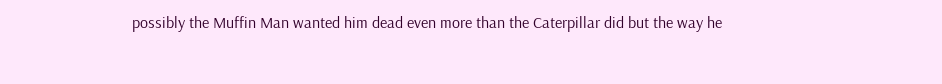possibly the Muffin Man wanted him dead even more than the Caterpillar did but the way he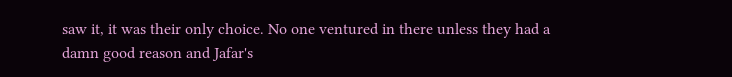saw it, it was their only choice. No one ventured in there unless they had a damn good reason and Jafar's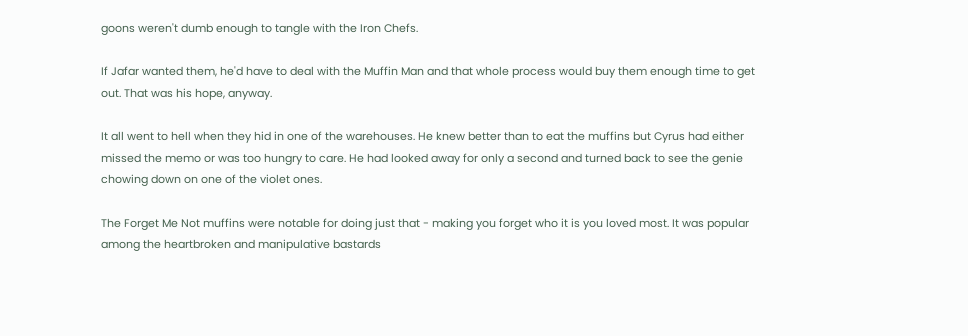goons weren't dumb enough to tangle with the Iron Chefs.

If Jafar wanted them, he'd have to deal with the Muffin Man and that whole process would buy them enough time to get out. That was his hope, anyway.

It all went to hell when they hid in one of the warehouses. He knew better than to eat the muffins but Cyrus had either missed the memo or was too hungry to care. He had looked away for only a second and turned back to see the genie chowing down on one of the violet ones.

The Forget Me Not muffins were notable for doing just that - making you forget who it is you loved most. It was popular among the heartbroken and manipulative bastards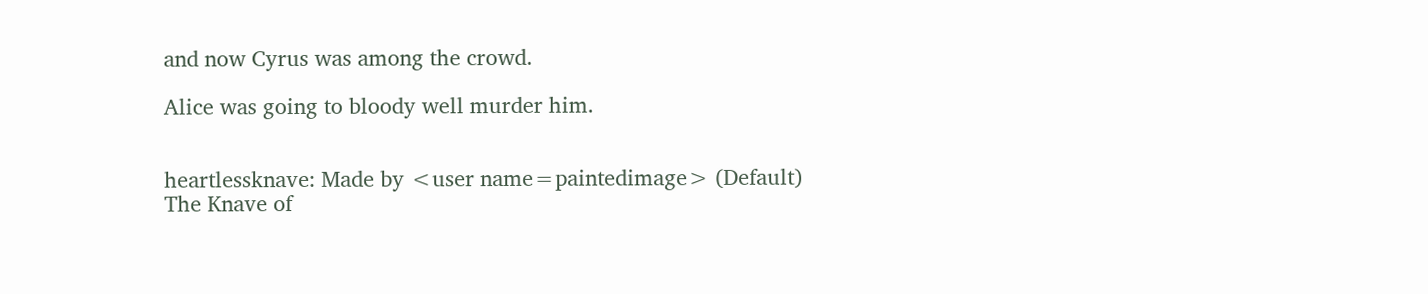and now Cyrus was among the crowd.

Alice was going to bloody well murder him.


heartlessknave: Made by <user name=paintedimage> (Default)
The Knave of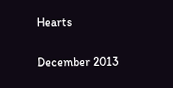Hearts

December 2013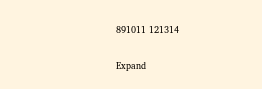891011 121314

Expand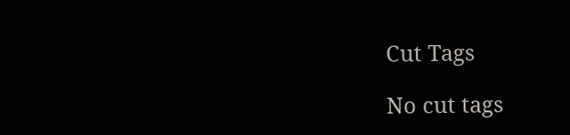Cut Tags

No cut tags